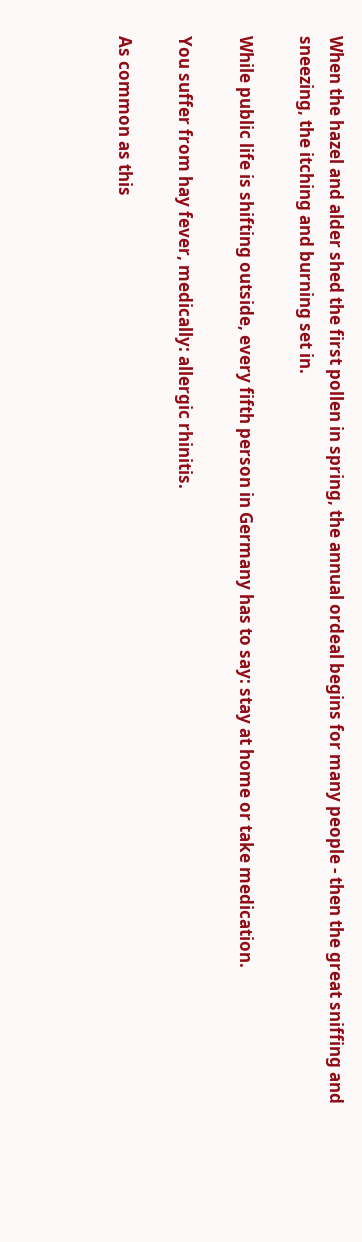When the hazel and alder shed the first pollen in spring, the annual ordeal begins for many people - then the great sniffing and sneezing, the itching and burning set in.

While public life is shifting outside, every fifth person in Germany has to say: stay at home or take medication.

You suffer from hay fever, medically: allergic rhinitis.

As common as this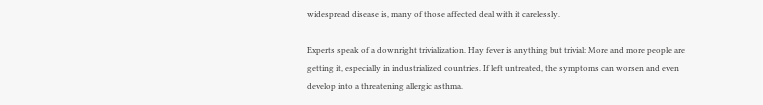widespread disease is, many of those affected deal with it carelessly.

Experts speak of a downright trivialization. Hay fever is anything but trivial: More and more people are getting it, especially in industrialized countries. If left untreated, the symptoms can worsen and even develop into a threatening allergic asthma.